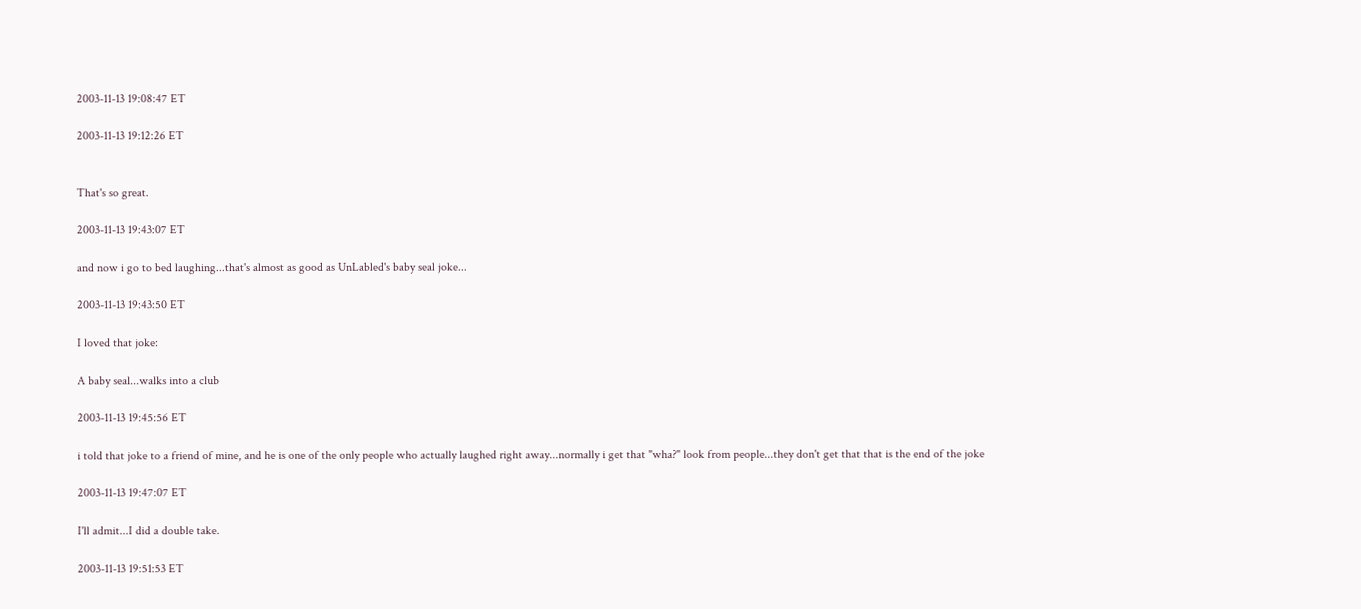2003-11-13 19:08:47 ET

2003-11-13 19:12:26 ET


That's so great.

2003-11-13 19:43:07 ET

and now i go to bed laughing...that's almost as good as UnLabled's baby seal joke...

2003-11-13 19:43:50 ET

I loved that joke:

A baby seal...walks into a club

2003-11-13 19:45:56 ET

i told that joke to a friend of mine, and he is one of the only people who actually laughed right away...normally i get that "wha?" look from people...they don't get that that is the end of the joke

2003-11-13 19:47:07 ET

I'll admit...I did a double take.

2003-11-13 19:51:53 ET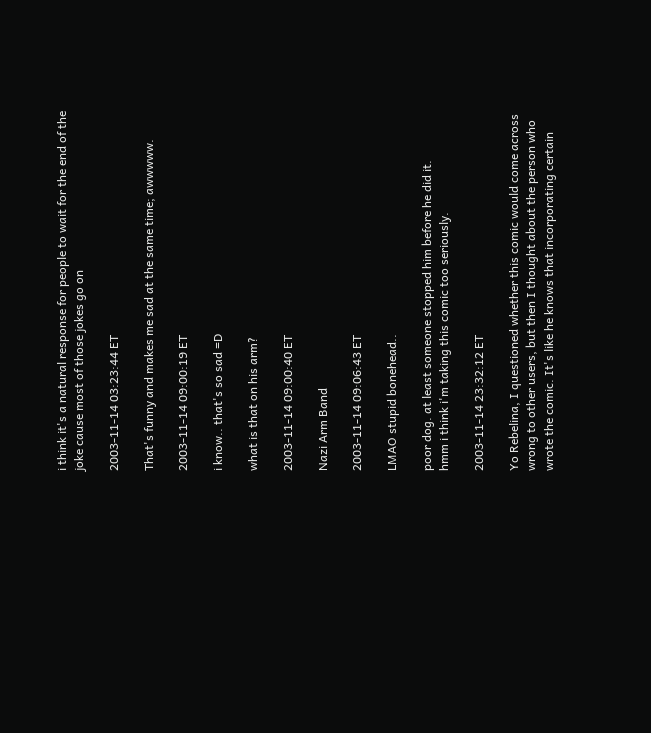i think it's a natural response for people to wait for the end of the joke cause most of those jokes go on

2003-11-14 03:23:44 ET

That's funny and makes me sad at the same time; awwwww.

2003-11-14 09:00:19 ET

i know.. that's so sad =D

what is that on his arm?

2003-11-14 09:00:40 ET

Nazi Arm Band

2003-11-14 09:06:43 ET

LMAO stupid bonehead..

poor dog. at least someone stopped him before he did it.
hmm i think i'm taking this comic too seriously.

2003-11-14 23:32:12 ET

Yo Rebelina, I questioned whether this comic would come across wrong to other users, but then I thought about the person who wrote the comic. It's like he knows that incorporating certain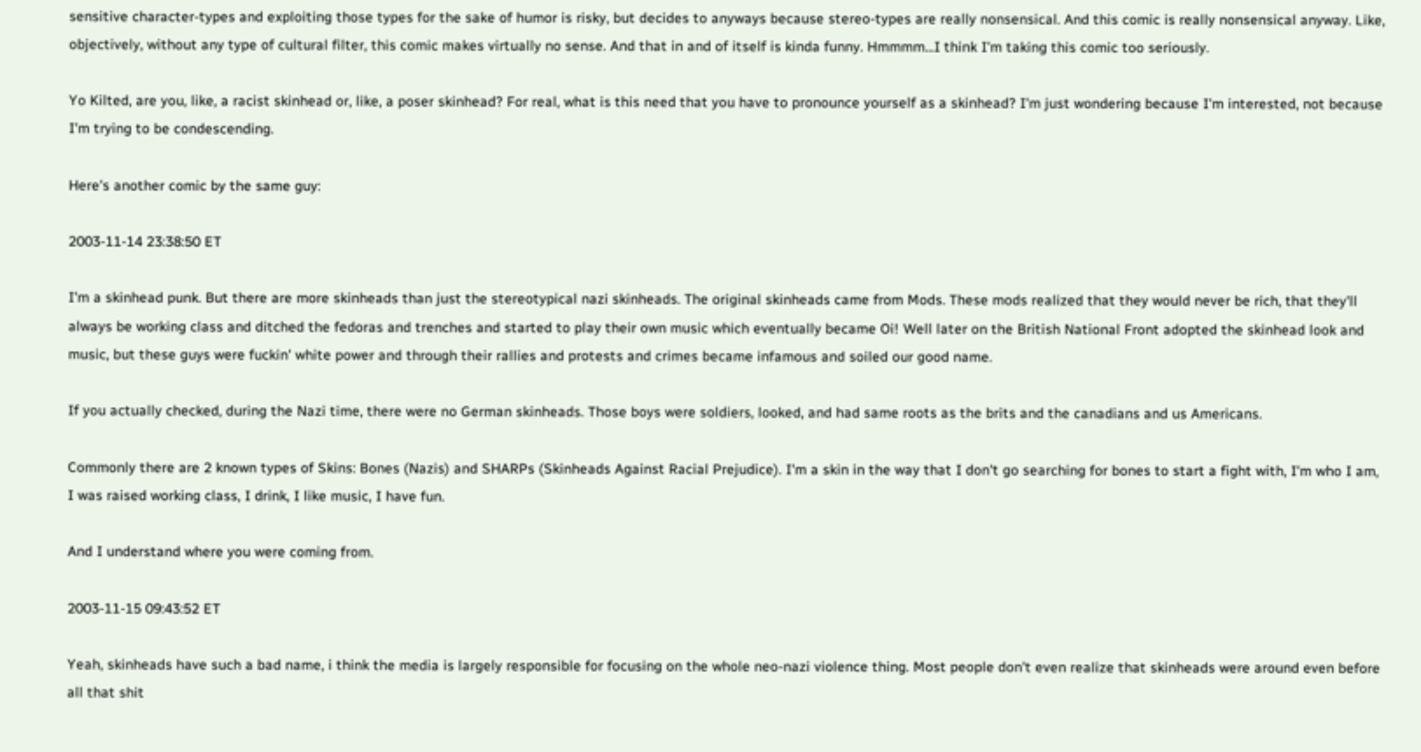sensitive character-types and exploiting those types for the sake of humor is risky, but decides to anyways because stereo-types are really nonsensical. And this comic is really nonsensical anyway. Like, objectively, without any type of cultural filter, this comic makes virtually no sense. And that in and of itself is kinda funny. Hmmmm...I think I'm taking this comic too seriously.

Yo Kilted, are you, like, a racist skinhead or, like, a poser skinhead? For real, what is this need that you have to pronounce yourself as a skinhead? I'm just wondering because I'm interested, not because I'm trying to be condescending.

Here's another comic by the same guy:

2003-11-14 23:38:50 ET

I'm a skinhead punk. But there are more skinheads than just the stereotypical nazi skinheads. The original skinheads came from Mods. These mods realized that they would never be rich, that they'll always be working class and ditched the fedoras and trenches and started to play their own music which eventually became Oi! Well later on the British National Front adopted the skinhead look and music, but these guys were fuckin' white power and through their rallies and protests and crimes became infamous and soiled our good name.

If you actually checked, during the Nazi time, there were no German skinheads. Those boys were soldiers, looked, and had same roots as the brits and the canadians and us Americans.

Commonly there are 2 known types of Skins: Bones (Nazis) and SHARPs (Skinheads Against Racial Prejudice). I'm a skin in the way that I don't go searching for bones to start a fight with, I'm who I am, I was raised working class, I drink, I like music, I have fun.

And I understand where you were coming from.

2003-11-15 09:43:52 ET

Yeah, skinheads have such a bad name, i think the media is largely responsible for focusing on the whole neo-nazi violence thing. Most people don't even realize that skinheads were around even before all that shit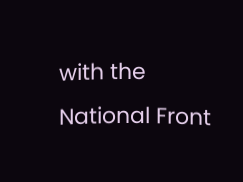with the National Front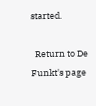started.

  Return to De Funkt's page